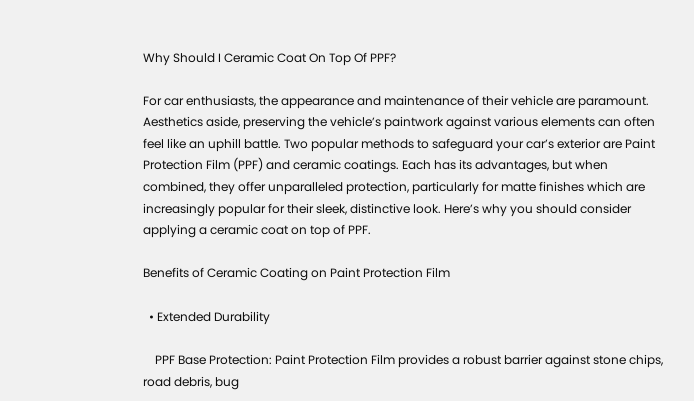Why Should I Ceramic Coat On Top Of PPF?

For car enthusiasts, the appearance and maintenance of their vehicle are paramount. Aesthetics aside, preserving the vehicle’s paintwork against various elements can often feel like an uphill battle. Two popular methods to safeguard your car’s exterior are Paint Protection Film (PPF) and ceramic coatings. Each has its advantages, but when combined, they offer unparalleled protection, particularly for matte finishes which are increasingly popular for their sleek, distinctive look. Here’s why you should consider applying a ceramic coat on top of PPF.

Benefits of Ceramic Coating on Paint Protection Film

  • Extended Durability

    PPF Base Protection: Paint Protection Film provides a robust barrier against stone chips, road debris, bug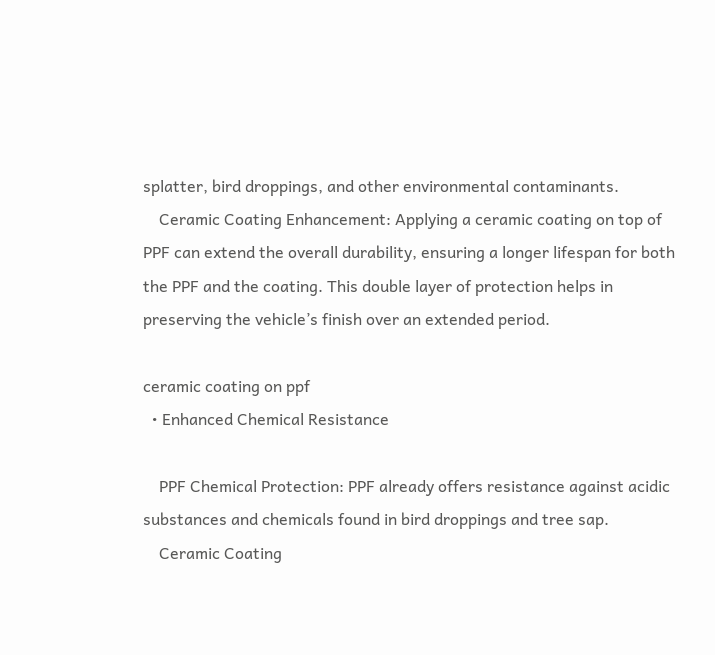splatter, bird droppings, and other environmental contaminants.
    Ceramic Coating Enhancement: Applying a ceramic coating on top of PPF can extend the overall durability, ensuring a longer lifespan for both the PPF and the coating. This double layer of protection helps in preserving the vehicle’s finish over an extended period.

ceramic coating on ppf
  • Enhanced Chemical Resistance

    PPF Chemical Protection: PPF already offers resistance against acidic substances and chemicals found in bird droppings and tree sap.
    Ceramic Coating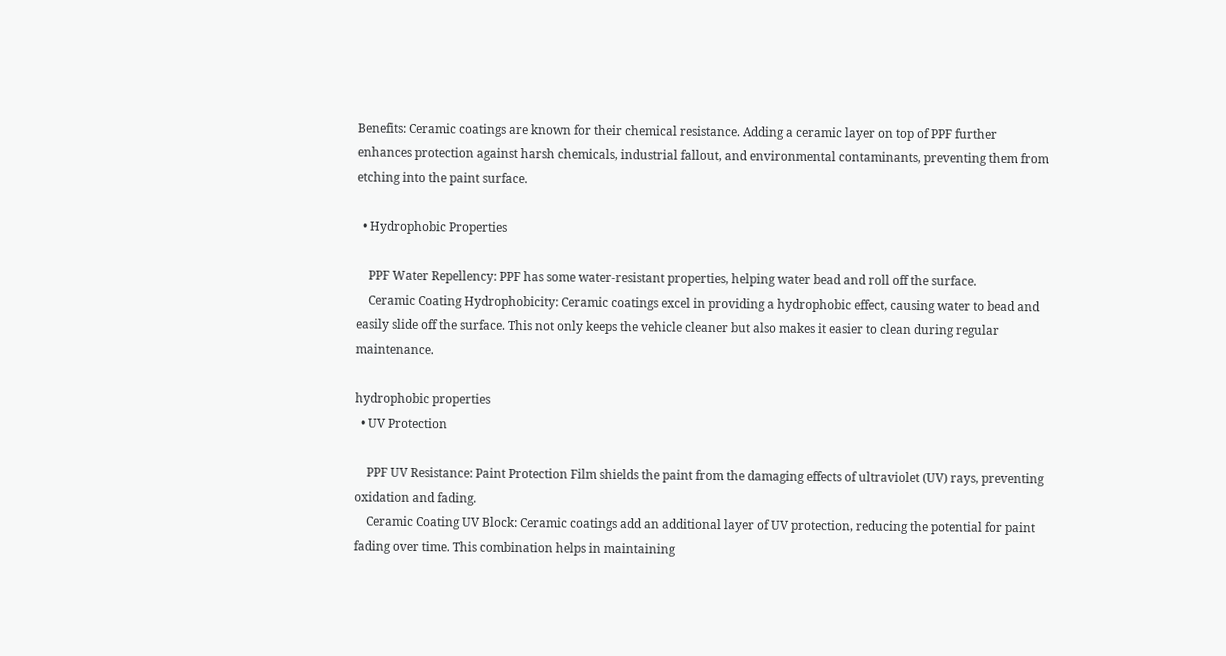Benefits: Ceramic coatings are known for their chemical resistance. Adding a ceramic layer on top of PPF further enhances protection against harsh chemicals, industrial fallout, and environmental contaminants, preventing them from etching into the paint surface.

  • Hydrophobic Properties

    PPF Water Repellency: PPF has some water-resistant properties, helping water bead and roll off the surface.
    Ceramic Coating Hydrophobicity: Ceramic coatings excel in providing a hydrophobic effect, causing water to bead and easily slide off the surface. This not only keeps the vehicle cleaner but also makes it easier to clean during regular maintenance.

hydrophobic properties
  • UV Protection

    PPF UV Resistance: Paint Protection Film shields the paint from the damaging effects of ultraviolet (UV) rays, preventing oxidation and fading.
    Ceramic Coating UV Block: Ceramic coatings add an additional layer of UV protection, reducing the potential for paint fading over time. This combination helps in maintaining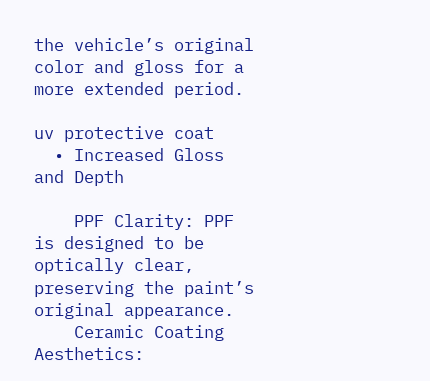the vehicle’s original color and gloss for a more extended period.

uv protective coat
  • Increased Gloss and Depth

    PPF Clarity: PPF is designed to be optically clear, preserving the paint’s original appearance.
    Ceramic Coating Aesthetics: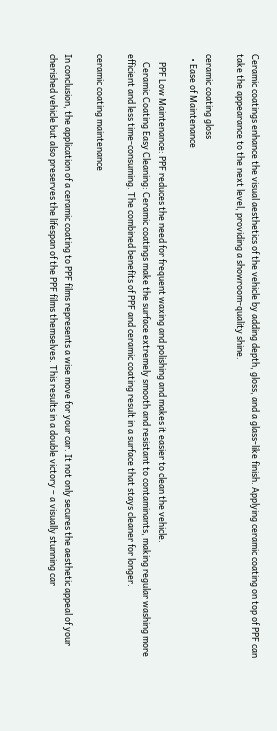Ceramic coatings enhance the visual aesthetics of the vehicle by adding depth, gloss, and a glass-like finish. Applying ceramic coating on top of PPF can take the appearance to the next level, providing a showroom-quality shine.

ceramic coating gloss
  • Ease of Maintenance

    PPF Low Maintenance: PPF reduces the need for frequent waxing and polishing and makes it easier to clean the vehicle.
    Ceramic Coating Easy Cleaning: Ceramic coatings make the surface extremely smooth and resistant to contaminants, making regular washing more efficient and less time-consuming. The combined benefits of PPF and ceramic coating result in a surface that stays cleaner for longer.

ceramic coating maintenance

In conclusion, the application of a ceramic coating to PPF films represents a wise move for your car. It not only secures the aesthetic appeal of your cherished vehicle but also preserves the lifespan of the PPF films themselves. This results in a double victory – a visually stunning car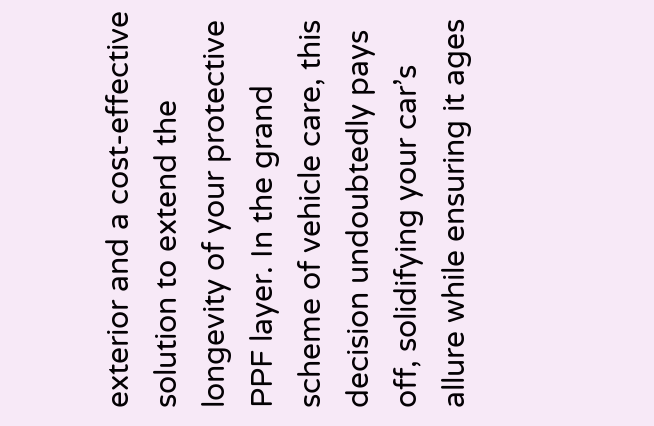exterior and a cost-effective solution to extend the longevity of your protective PPF layer. In the grand scheme of vehicle care, this decision undoubtedly pays off, solidifying your car’s allure while ensuring it ages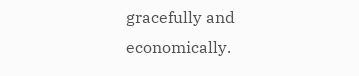gracefully and economically.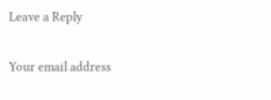Leave a Reply

Your email address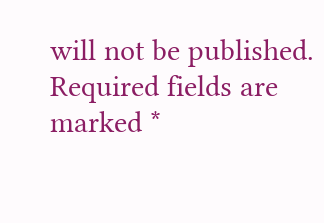will not be published. Required fields are marked *